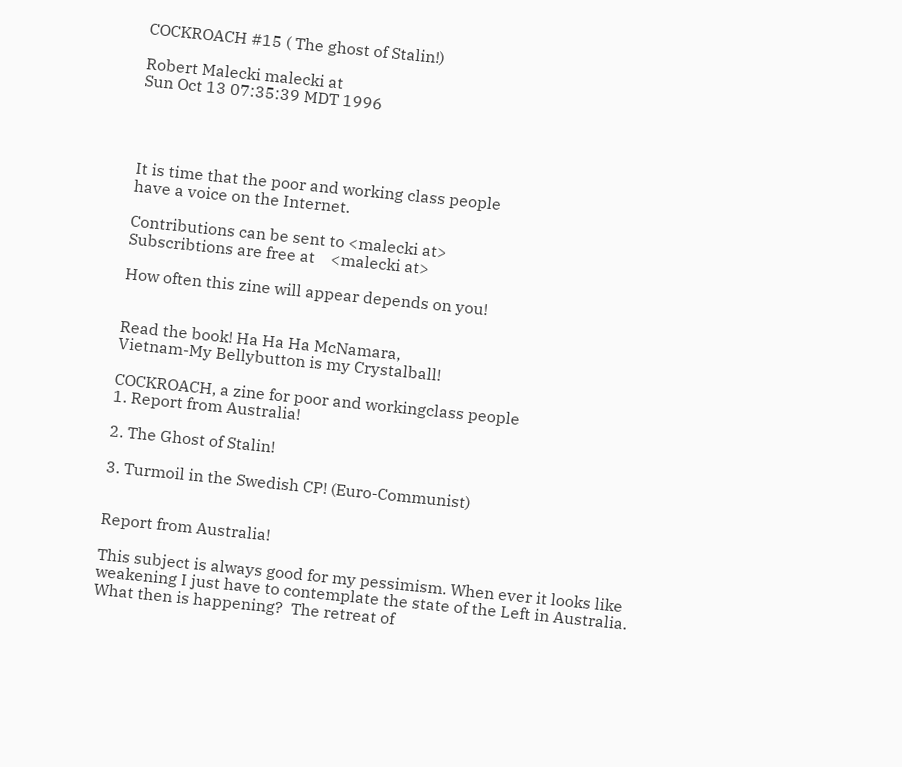COCKROACH #15 ( The ghost of Stalin!)

Robert Malecki malecki at
Sun Oct 13 07:35:39 MDT 1996




It is time that the poor and working class people
have a voice on the Internet.

Contributions can be sent to <malecki at>
Subscribtions are free at    <malecki at>

How often this zine will appear depends on you!


Read the book! Ha Ha Ha McNamara,
Vietnam-My Bellybutton is my Crystalball!

COCKROACH, a zine for poor and workingclass people
1. Report from Australia!

2. The Ghost of Stalin!

3. Turmoil in the Swedish CP! (Euro-Communist)


Report from Australia!

This subject is always good for my pessimism. When ever it looks like
weakening I just have to contemplate the state of the Left in Australia.
What then is happening?  The retreat of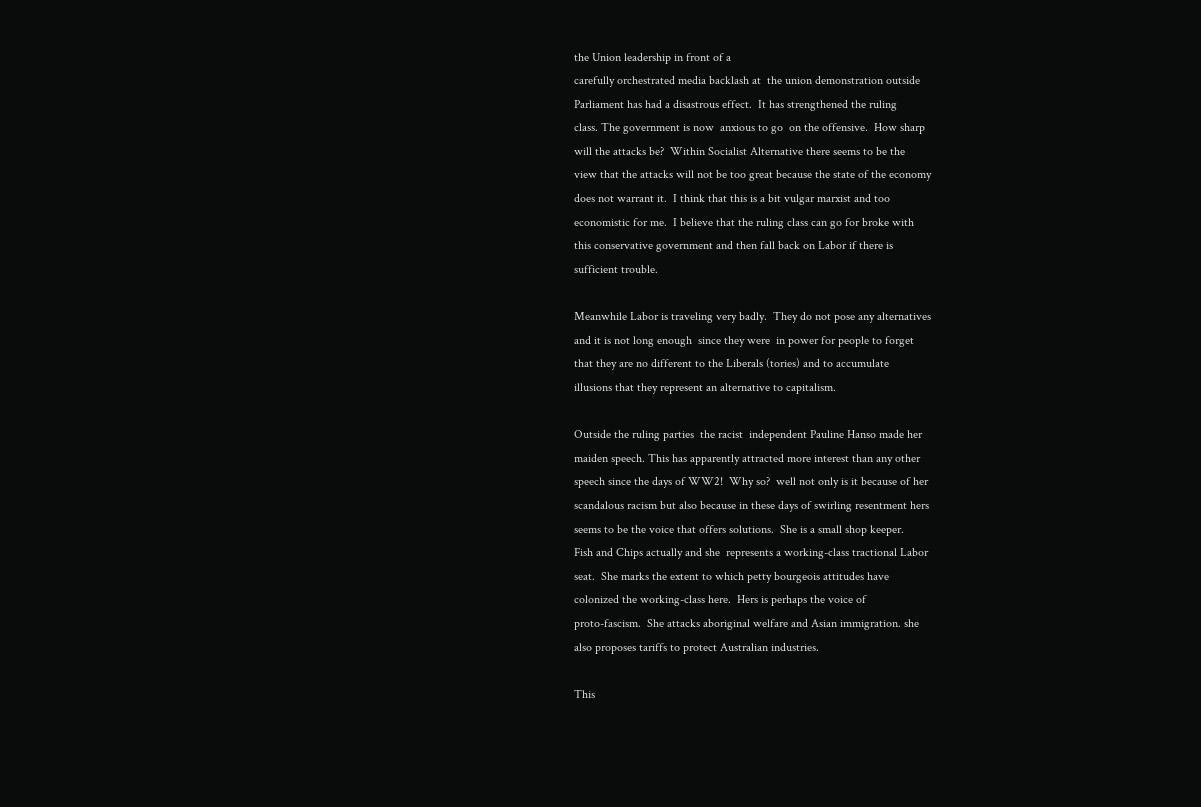the Union leadership in front of a
carefully orchestrated media backlash at  the union demonstration outside
Parliament has had a disastrous effect.  It has strengthened the ruling
class. The government is now  anxious to go  on the offensive.  How sharp
will the attacks be?  Within Socialist Alternative there seems to be the
view that the attacks will not be too great because the state of the economy
does not warrant it.  I think that this is a bit vulgar marxist and too
economistic for me.  I believe that the ruling class can go for broke with
this conservative government and then fall back on Labor if there is
sufficient trouble.

Meanwhile Labor is traveling very badly.  They do not pose any alternatives
and it is not long enough  since they were  in power for people to forget
that they are no different to the Liberals (tories) and to accumulate
illusions that they represent an alternative to capitalism.

Outside the ruling parties  the racist  independent Pauline Hanso made her
maiden speech. This has apparently attracted more interest than any other
speech since the days of WW2!  Why so?  well not only is it because of her
scandalous racism but also because in these days of swirling resentment hers
seems to be the voice that offers solutions.  She is a small shop keeper.
Fish and Chips actually and she  represents a working-class tractional Labor
seat.  She marks the extent to which petty bourgeois attitudes have
colonized the working-class here.  Hers is perhaps the voice of
proto-fascism.  She attacks aboriginal welfare and Asian immigration. she
also proposes tariffs to protect Australian industries.

This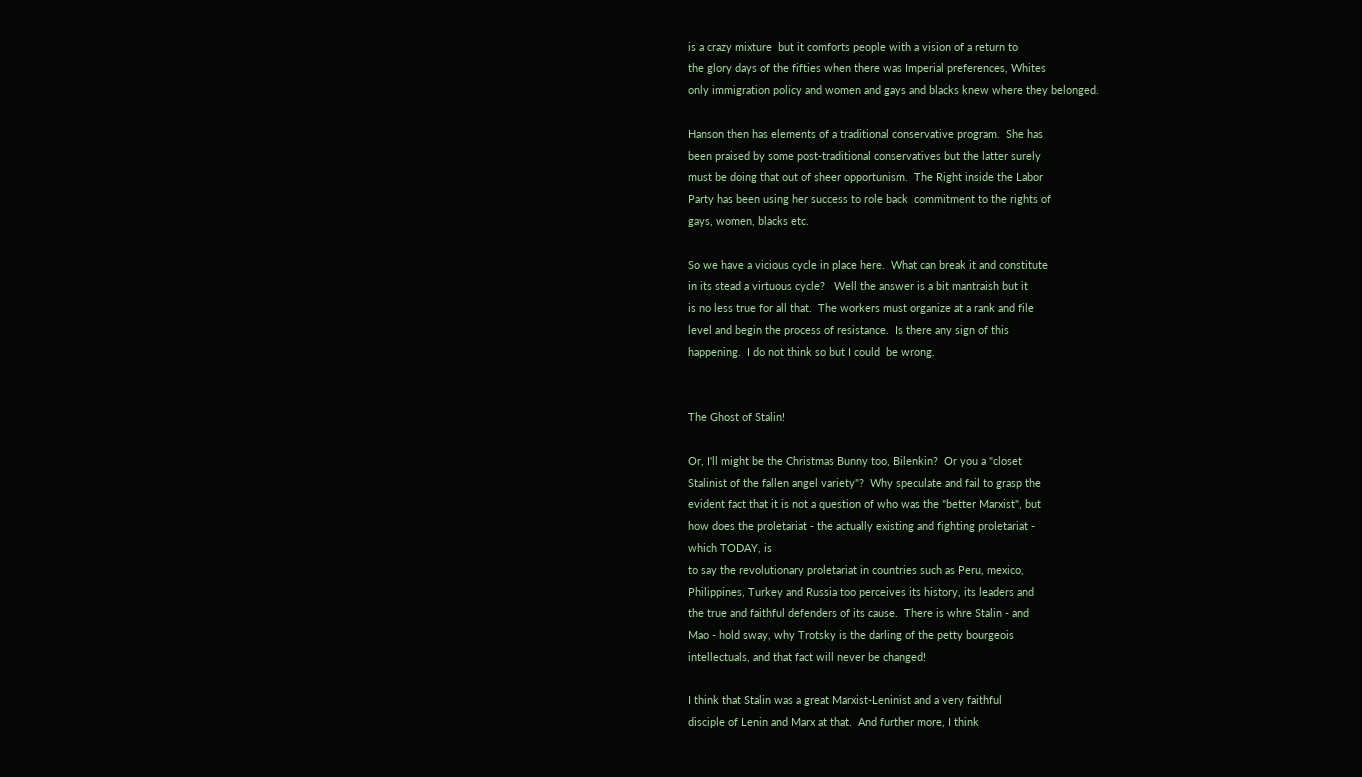is a crazy mixture  but it comforts people with a vision of a return to
the glory days of the fifties when there was Imperial preferences, Whites
only immigration policy and women and gays and blacks knew where they belonged.

Hanson then has elements of a traditional conservative program.  She has
been praised by some post-traditional conservatives but the latter surely
must be doing that out of sheer opportunism.  The Right inside the Labor
Party has been using her success to role back  commitment to the rights of
gays, women, blacks etc.

So we have a vicious cycle in place here.  What can break it and constitute
in its stead a virtuous cycle?   Well the answer is a bit mantraish but it
is no less true for all that.  The workers must organize at a rank and file
level and begin the process of resistance.  Is there any sign of this
happening.  I do not think so but I could  be wrong.


The Ghost of Stalin!

Or, I'll might be the Christmas Bunny too, Bilenkin?  Or you a "closet
Stalinist of the fallen angel variety"?  Why speculate and fail to grasp the
evident fact that it is not a question of who was the "better Marxist", but
how does the proletariat - the actually existing and fighting proletariat -
which TODAY, is
to say the revolutionary proletariat in countries such as Peru, mexico,
Philippines, Turkey and Russia too perceives its history, its leaders and
the true and faithful defenders of its cause.  There is whre Stalin - and
Mao - hold sway, why Trotsky is the darling of the petty bourgeois
intellectuals, and that fact will never be changed!

I think that Stalin was a great Marxist-Leninist and a very faithful
disciple of Lenin and Marx at that.  And further more, I think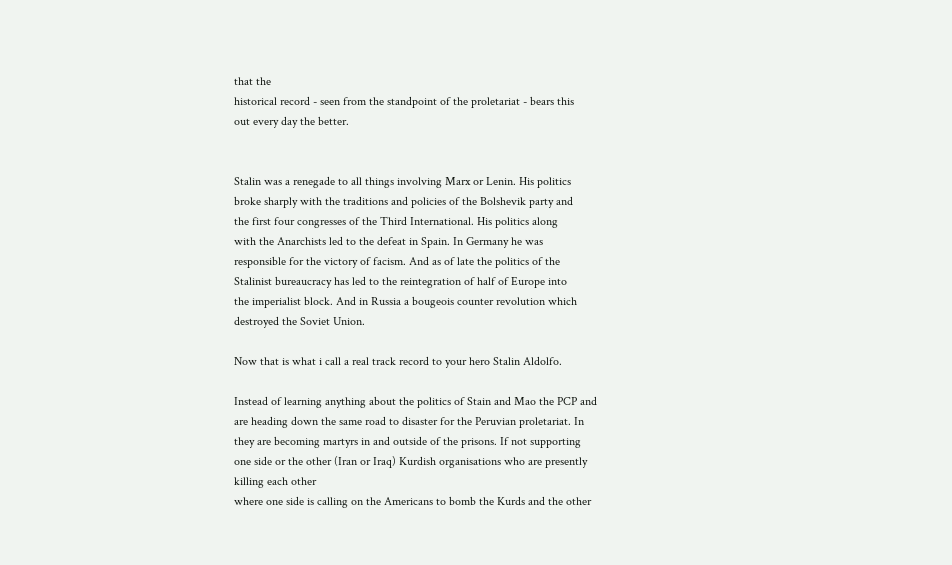that the
historical record - seen from the standpoint of the proletariat - bears this
out every day the better.


Stalin was a renegade to all things involving Marx or Lenin. His politics
broke sharply with the traditions and policies of the Bolshevik party and
the first four congresses of the Third International. His politics along
with the Anarchists led to the defeat in Spain. In Germany he was
responsible for the victory of facism. And as of late the politics of the
Stalinist bureaucracy has led to the reintegration of half of Europe into
the imperialist block. And in Russia a bougeois counter revolution which
destroyed the Soviet Union.

Now that is what i call a real track record to your hero Stalin Aldolfo.

Instead of learning anything about the politics of Stain and Mao the PCP and
are heading down the same road to disaster for the Peruvian proletariat. In
they are becoming martyrs in and outside of the prisons. If not supporting
one side or the other (Iran or Iraq) Kurdish organisations who are presently
killing each other
where one side is calling on the Americans to bomb the Kurds and the other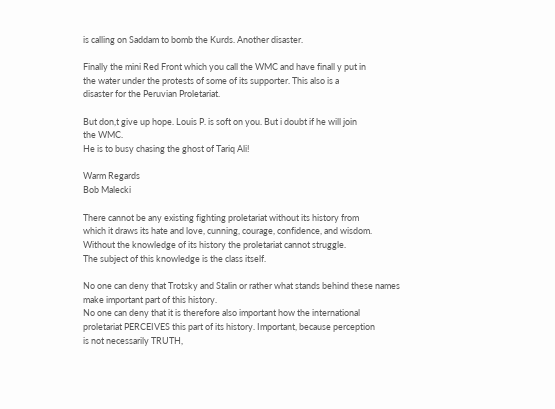is calling on Saddam to bomb the Kurds. Another disaster.

Finally the mini Red Front which you call the WMC and have finall y put in
the water under the protests of some of its supporter. This also is a
disaster for the Peruvian Proletariat.

But don,t give up hope. Louis P. is soft on you. But i doubt if he will join
the WMC.
He is to busy chasing the ghost of Tariq Ali!

Warm Regards
Bob Malecki

There cannot be any existing fighting proletariat without its history from
which it draws its hate and love, cunning, courage, confidence, and wisdom.
Without the knowledge of its history the proletariat cannot struggle.
The subject of this knowledge is the class itself.

No one can deny that Trotsky and Stalin or rather what stands behind these names
make important part of this history.
No one can deny that it is therefore also important how the international
proletariat PERCEIVES this part of its history. Important, because perception
is not necessarily TRUTH,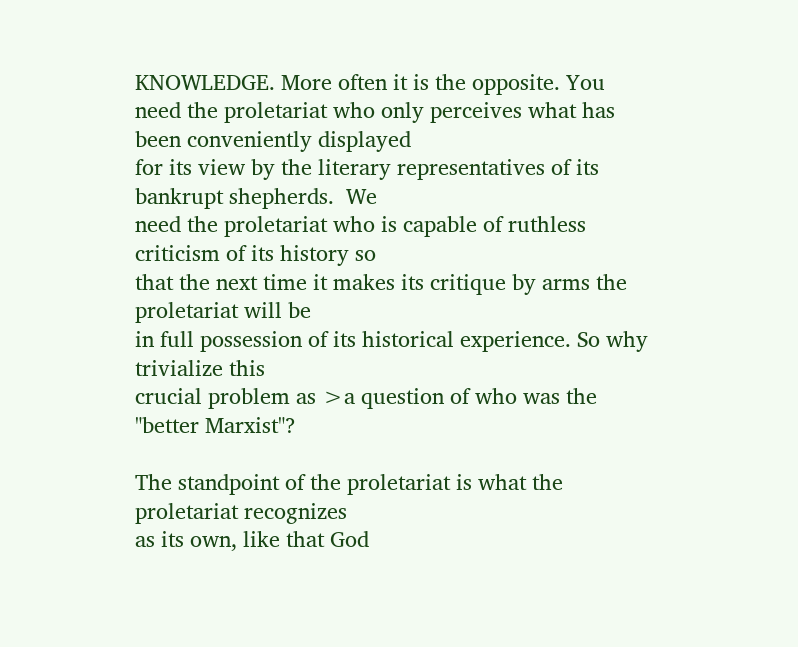KNOWLEDGE. More often it is the opposite. You
need the proletariat who only perceives what has been conveniently displayed
for its view by the literary representatives of its bankrupt shepherds.  We
need the proletariat who is capable of ruthless criticism of its history so
that the next time it makes its critique by arms the proletariat will be
in full possession of its historical experience. So why trivialize this
crucial problem as >a question of who was the "better Marxist"?

The standpoint of the proletariat is what the proletariat recognizes
as its own, like that God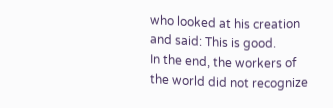who looked at his creation and said: This is good.
In the end, the workers of the world did not recognize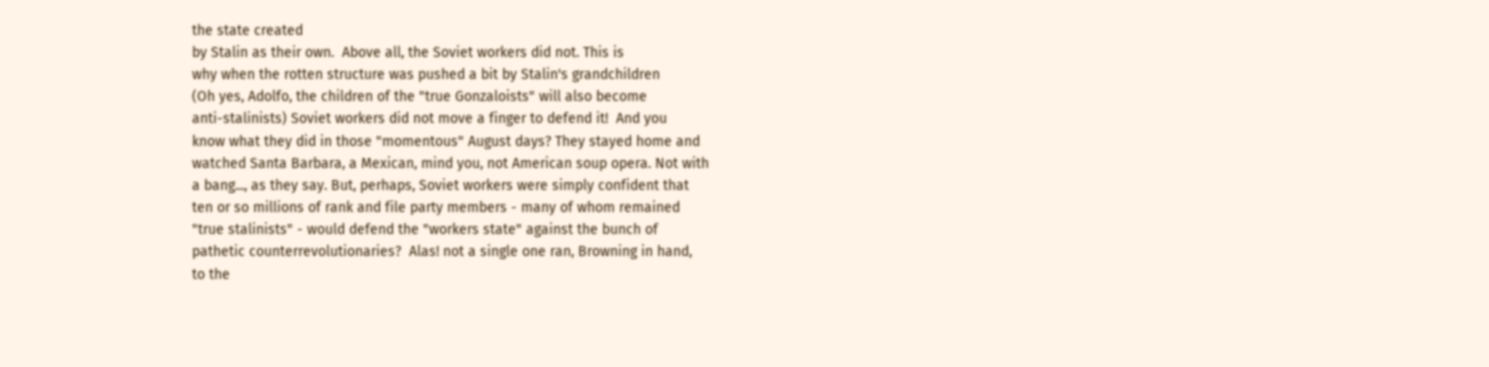the state created
by Stalin as their own.  Above all, the Soviet workers did not. This is
why when the rotten structure was pushed a bit by Stalin's grandchildren
(Oh yes, Adolfo, the children of the "true Gonzaloists" will also become
anti-stalinists) Soviet workers did not move a finger to defend it!  And you
know what they did in those "momentous" August days? They stayed home and
watched Santa Barbara, a Mexican, mind you, not American soup opera. Not with
a bang..., as they say. But, perhaps, Soviet workers were simply confident that
ten or so millions of rank and file party members - many of whom remained
"true stalinists" - would defend the "workers state" against the bunch of
pathetic counterrevolutionaries?  Alas! not a single one ran, Browning in hand,
to the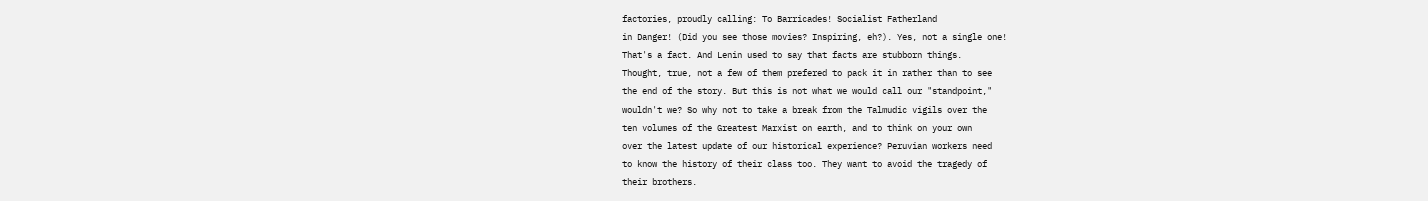factories, proudly calling: To Barricades! Socialist Fatherland
in Danger! (Did you see those movies? Inspiring, eh?). Yes, not a single one!
That's a fact. And Lenin used to say that facts are stubborn things.
Thought, true, not a few of them prefered to pack it in rather than to see
the end of the story. But this is not what we would call our "standpoint,"
wouldn't we? So why not to take a break from the Talmudic vigils over the
ten volumes of the Greatest Marxist on earth, and to think on your own
over the latest update of our historical experience? Peruvian workers need
to know the history of their class too. They want to avoid the tragedy of
their brothers.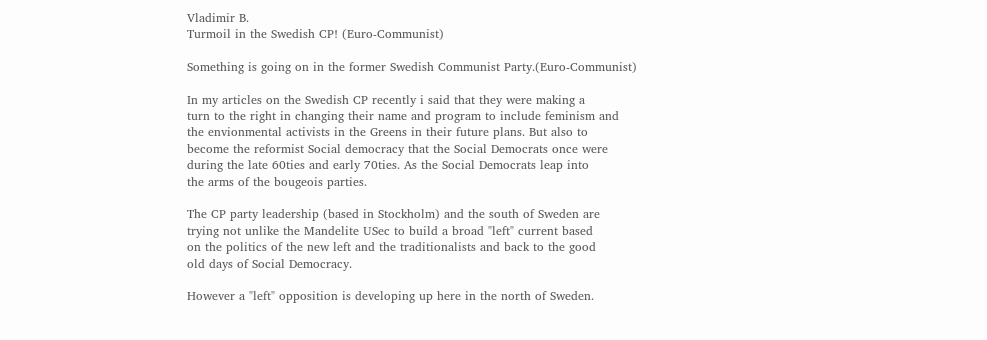Vladimir B.
Turmoil in the Swedish CP! (Euro-Communist)

Something is going on in the former Swedish Communist Party.(Euro-Communist)

In my articles on the Swedish CP recently i said that they were making a
turn to the right in changing their name and program to include feminism and
the envionmental activists in the Greens in their future plans. But also to
become the reformist Social democracy that the Social Democrats once were
during the late 60ties and early 70ties. As the Social Democrats leap into
the arms of the bougeois parties.

The CP party leadership (based in Stockholm) and the south of Sweden are
trying not unlike the Mandelite USec to build a broad "left" current based
on the politics of the new left and the traditionalists and back to the good
old days of Social Democracy.

However a "left" opposition is developing up here in the north of Sweden.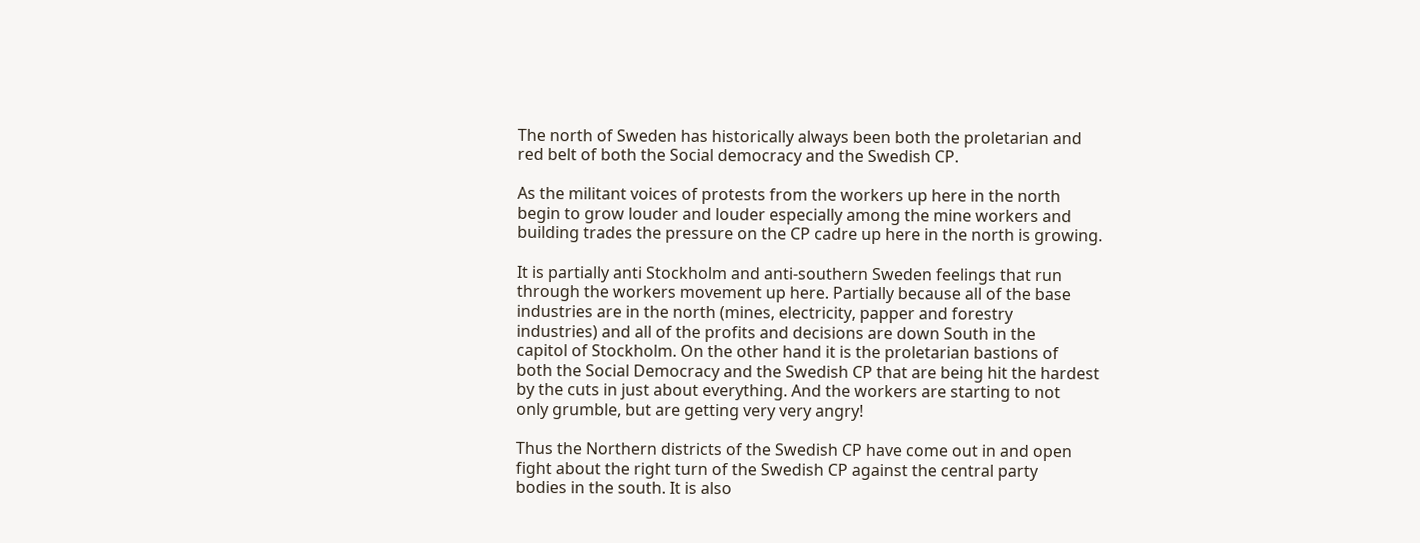The north of Sweden has historically always been both the proletarian and
red belt of both the Social democracy and the Swedish CP.

As the militant voices of protests from the workers up here in the north
begin to grow louder and louder especially among the mine workers and
building trades the pressure on the CP cadre up here in the north is growing.

It is partially anti Stockholm and anti-southern Sweden feelings that run
through the workers movement up here. Partially because all of the base
industries are in the north (mines, electricity, papper and forestry
industries) and all of the profits and decisions are down South in the
capitol of Stockholm. On the other hand it is the proletarian bastions of
both the Social Democracy and the Swedish CP that are being hit the hardest
by the cuts in just about everything. And the workers are starting to not
only grumble, but are getting very very angry!

Thus the Northern districts of the Swedish CP have come out in and open
fight about the right turn of the Swedish CP against the central party
bodies in the south. It is also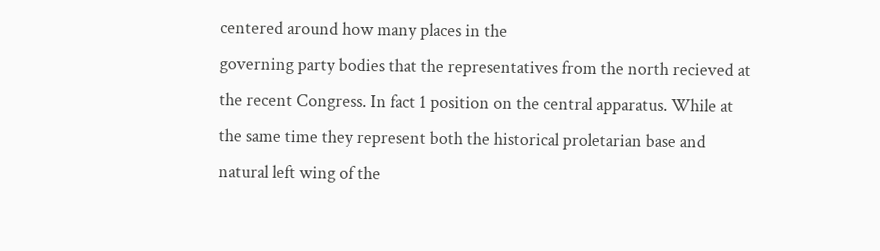centered around how many places in the
governing party bodies that the representatives from the north recieved at
the recent Congress. In fact 1 position on the central apparatus. While at
the same time they represent both the historical proletarian base and
natural left wing of the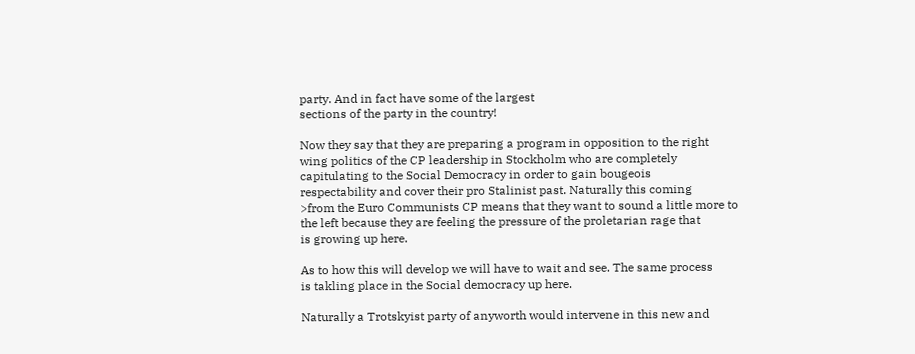party. And in fact have some of the largest
sections of the party in the country!

Now they say that they are preparing a program in opposition to the right
wing politics of the CP leadership in Stockholm who are completely
capitulating to the Social Democracy in order to gain bougeois
respectability and cover their pro Stalinist past. Naturally this coming
>from the Euro Communists CP means that they want to sound a little more to
the left because they are feeling the pressure of the proletarian rage that
is growing up here.

As to how this will develop we will have to wait and see. The same process
is takling place in the Social democracy up here.

Naturally a Trotskyist party of anyworth would intervene in this new and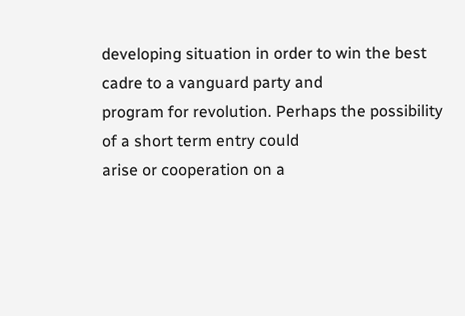developing situation in order to win the best cadre to a vanguard party and
program for revolution. Perhaps the possibility of a short term entry could
arise or cooperation on a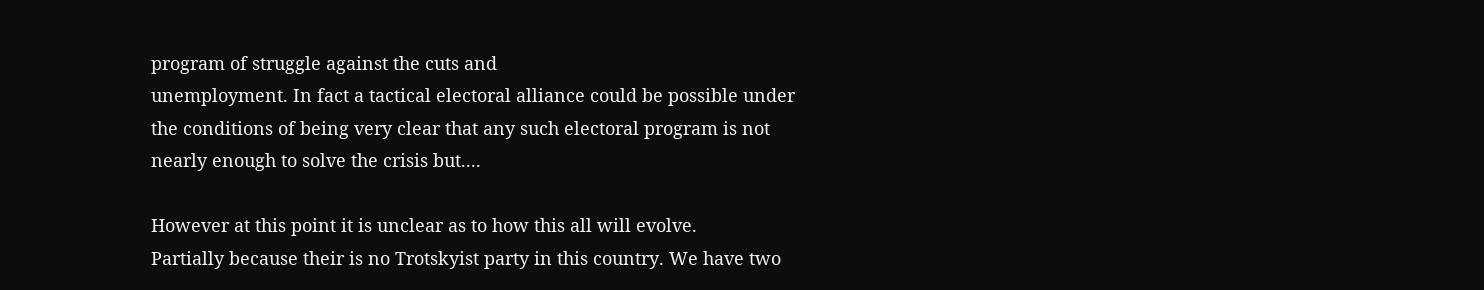program of struggle against the cuts and
unemployment. In fact a tactical electoral alliance could be possible under
the conditions of being very clear that any such electoral program is not
nearly enough to solve the crisis but....

However at this point it is unclear as to how this all will evolve.
Partially because their is no Trotskyist party in this country. We have two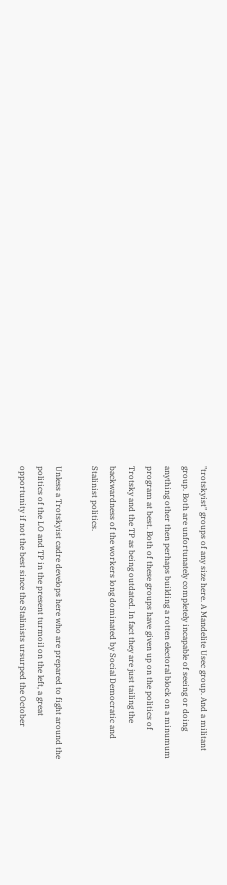"trotskyist" groups of any size here. A Mandelite Usec group. And a militant
group. Both are unfortunately completely incapable of seeing or doing
anything other then perhaps building a rotten electoral block on a minumum
program at best. Both of these groups have given up on the politics of
Trotsky and the TP as being outdated. In fact they are just tailing the
backwardness of the workers long dominated by Social Democratic and
Stalinist politics.

Unless a Trotskyist cadre develops here who are prepared to fight around the
politics of the LO and TP in the present turmoil on the left, a great
opportunity if not the best since the Stalinists ursurped the October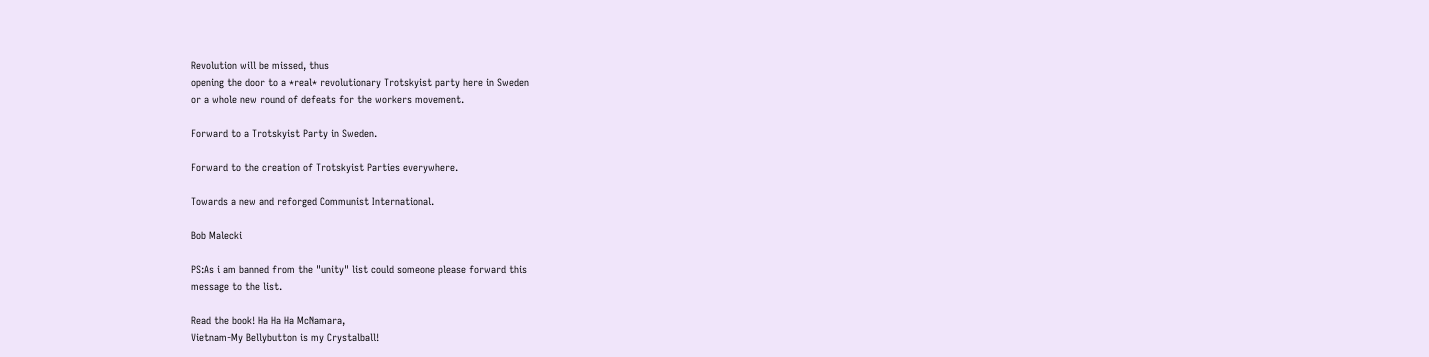Revolution will be missed, thus
opening the door to a *real* revolutionary Trotskyist party here in Sweden
or a whole new round of defeats for the workers movement.

Forward to a Trotskyist Party in Sweden.

Forward to the creation of Trotskyist Parties everywhere.

Towards a new and reforged Communist International.

Bob Malecki

PS:As i am banned from the "unity" list could someone please forward this
message to the list.

Read the book! Ha Ha Ha McNamara,
Vietnam-My Bellybutton is my Crystalball!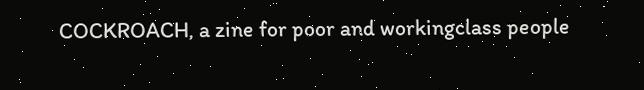COCKROACH, a zine for poor and workingclass people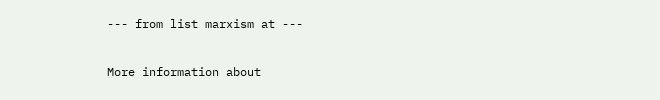--- from list marxism at ---

More information about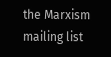the Marxism mailing list